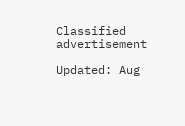Classified advertisement

Updated: Aug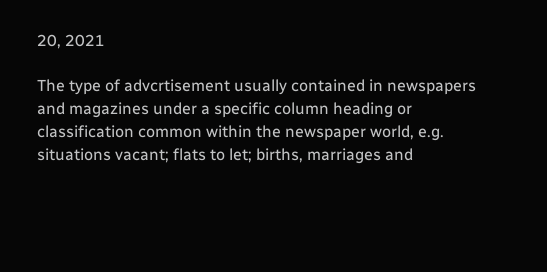20, 2021

The type of advcrtisement usually contained in newspapers and magazines under a specific column heading or classification common within the newspaper world, e.g. situations vacant; flats to let; births, marriages and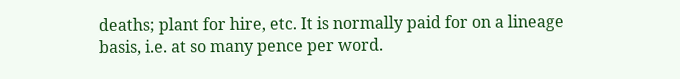deaths; plant for hire, etc. It is normally paid for on a lineage basis, i.e. at so many pence per word.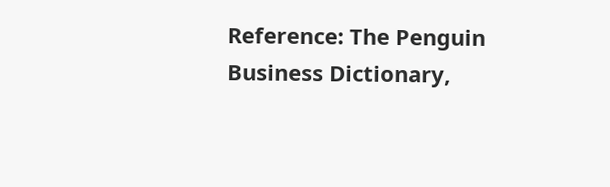Reference: The Penguin Business Dictionary,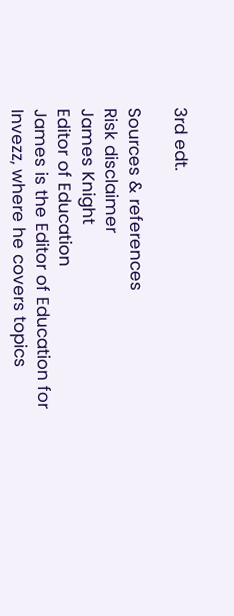3rd edt.

Sources & references
Risk disclaimer
James Knight
Editor of Education
James is the Editor of Education for Invezz, where he covers topics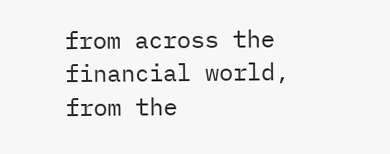from across the financial world, from the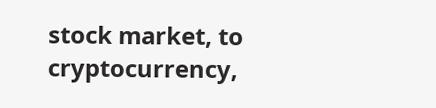stock market, to cryptocurrency,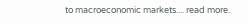to macroeconomic markets.... read more.